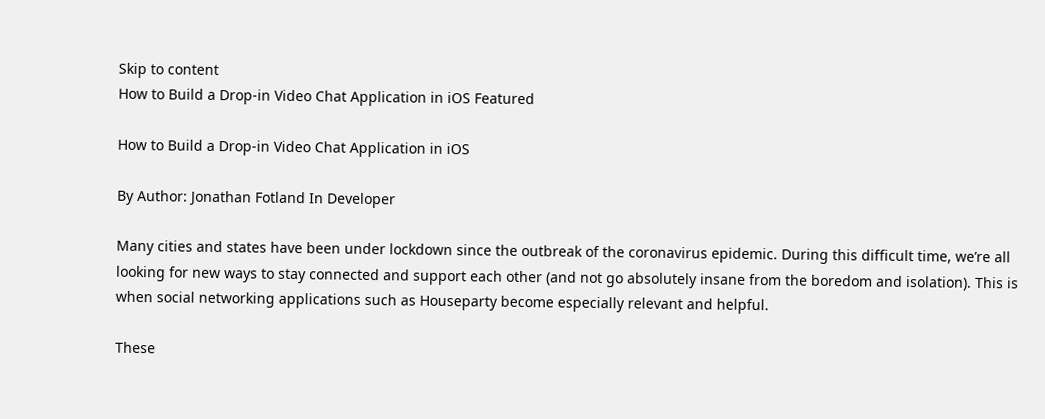Skip to content
How to Build a Drop-in Video Chat Application in iOS Featured

How to Build a Drop-in Video Chat Application in iOS

By Author: Jonathan Fotland In Developer

Many cities and states have been under lockdown since the outbreak of the coronavirus epidemic. During this difficult time, we’re all looking for new ways to stay connected and support each other (and not go absolutely insane from the boredom and isolation). This is when social networking applications such as Houseparty become especially relevant and helpful.

These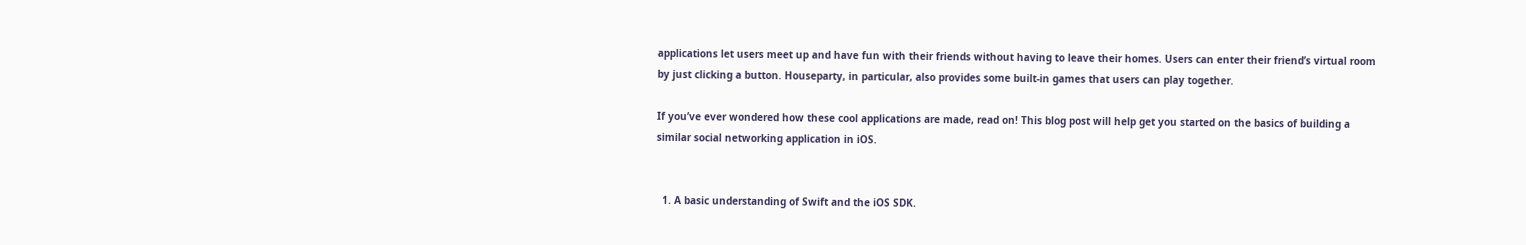applications let users meet up and have fun with their friends without having to leave their homes. Users can enter their friend’s virtual room by just clicking a button. Houseparty, in particular, also provides some built-in games that users can play together.

If you’ve ever wondered how these cool applications are made, read on! This blog post will help get you started on the basics of building a similar social networking application in iOS.


  1. A basic understanding of Swift and the iOS SDK.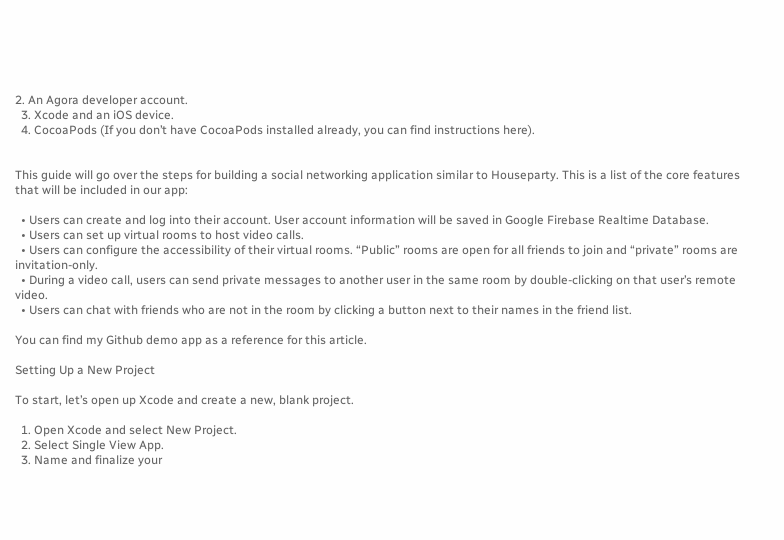2. An Agora developer account.
  3. Xcode and an iOS device.
  4. CocoaPods (If you don’t have CocoaPods installed already, you can find instructions here).


This guide will go over the steps for building a social networking application similar to Houseparty. This is a list of the core features that will be included in our app:

  • Users can create and log into their account. User account information will be saved in Google Firebase Realtime Database.
  • Users can set up virtual rooms to host video calls.
  • Users can configure the accessibility of their virtual rooms. “Public” rooms are open for all friends to join and “private” rooms are invitation-only.
  • During a video call, users can send private messages to another user in the same room by double-clicking on that user’s remote video.
  • Users can chat with friends who are not in the room by clicking a button next to their names in the friend list.

You can find my Github demo app as a reference for this article.

Setting Up a New Project

To start, let’s open up Xcode and create a new, blank project.

  1. Open Xcode and select New Project.
  2. Select Single View App.
  3. Name and finalize your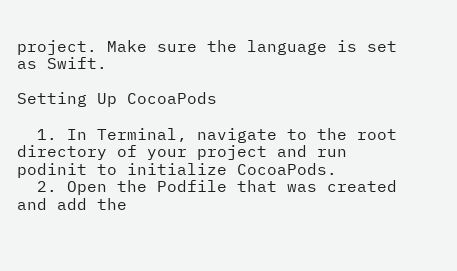project. Make sure the language is set as Swift.

Setting Up CocoaPods

  1. In Terminal, navigate to the root directory of your project and run podinit to initialize CocoaPods.
  2. Open the Podfile that was created and add the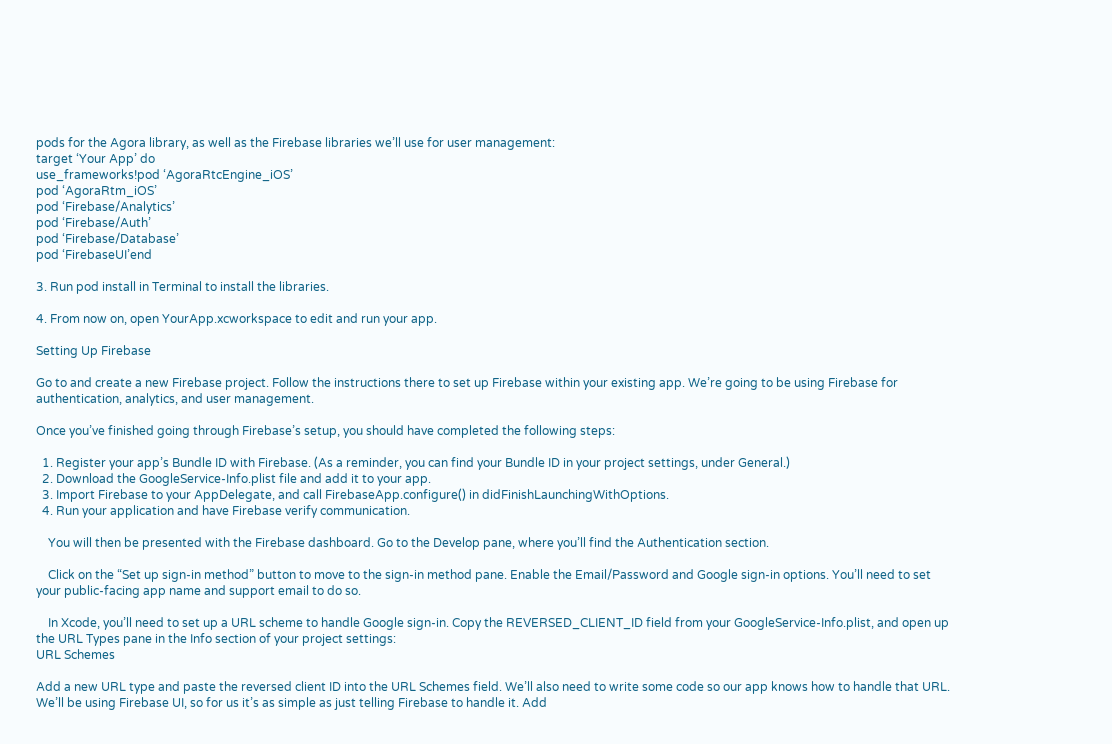pods for the Agora library, as well as the Firebase libraries we’ll use for user management:
target ‘Your App’ do
use_frameworks!pod ‘AgoraRtcEngine_iOS’
pod ‘AgoraRtm_iOS’
pod ‘Firebase/Analytics’
pod ‘Firebase/Auth’
pod ‘Firebase/Database’
pod ‘FirebaseUI’end

3. Run pod install in Terminal to install the libraries.

4. From now on, open YourApp.xcworkspace to edit and run your app.

Setting Up Firebase

Go to and create a new Firebase project. Follow the instructions there to set up Firebase within your existing app. We’re going to be using Firebase for authentication, analytics, and user management.

Once you’ve finished going through Firebase’s setup, you should have completed the following steps:

  1. Register your app’s Bundle ID with Firebase. (As a reminder, you can find your Bundle ID in your project settings, under General.)
  2. Download the GoogleService-Info.plist file and add it to your app.
  3. Import Firebase to your AppDelegate, and call FirebaseApp.configure() in didFinishLaunchingWithOptions.
  4. Run your application and have Firebase verify communication.

    You will then be presented with the Firebase dashboard. Go to the Develop pane, where you’ll find the Authentication section.

    Click on the “Set up sign-in method” button to move to the sign-in method pane. Enable the Email/Password and Google sign-in options. You’ll need to set your public-facing app name and support email to do so.

    In Xcode, you’ll need to set up a URL scheme to handle Google sign-in. Copy the REVERSED_CLIENT_ID field from your GoogleService-Info.plist, and open up the URL Types pane in the Info section of your project settings:
URL Schemes

Add a new URL type and paste the reversed client ID into the URL Schemes field. We’ll also need to write some code so our app knows how to handle that URL. We’ll be using Firebase UI, so for us it’s as simple as just telling Firebase to handle it. Add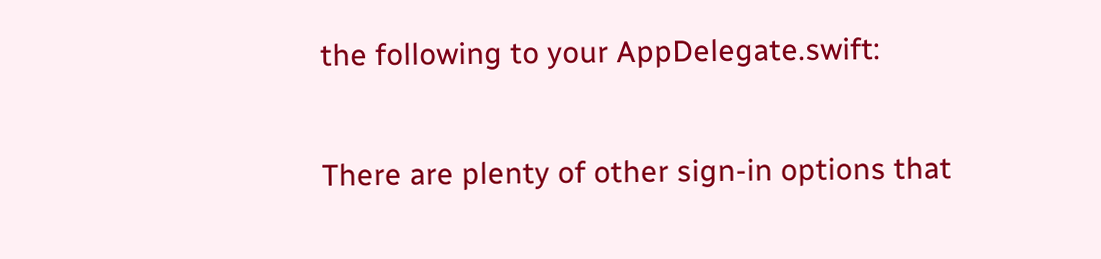the following to your AppDelegate.swift:

There are plenty of other sign-in options that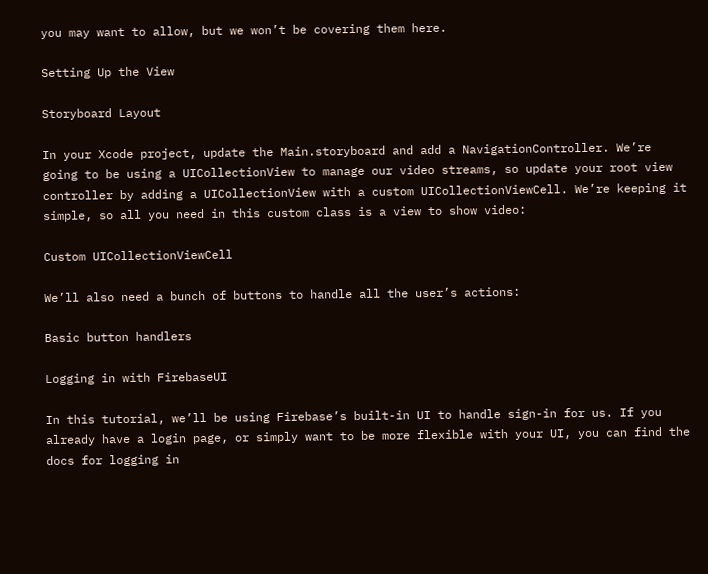you may want to allow, but we won’t be covering them here.

Setting Up the View

Storyboard Layout

In your Xcode project, update the Main.storyboard and add a NavigationController. We’re going to be using a UICollectionView to manage our video streams, so update your root view controller by adding a UICollectionView with a custom UICollectionViewCell. We’re keeping it simple, so all you need in this custom class is a view to show video:

Custom UICollectionViewCell

We’ll also need a bunch of buttons to handle all the user’s actions:

Basic button handlers

Logging in with FirebaseUI

In this tutorial, we’ll be using Firebase’s built-in UI to handle sign-in for us. If you already have a login page, or simply want to be more flexible with your UI, you can find the docs for logging in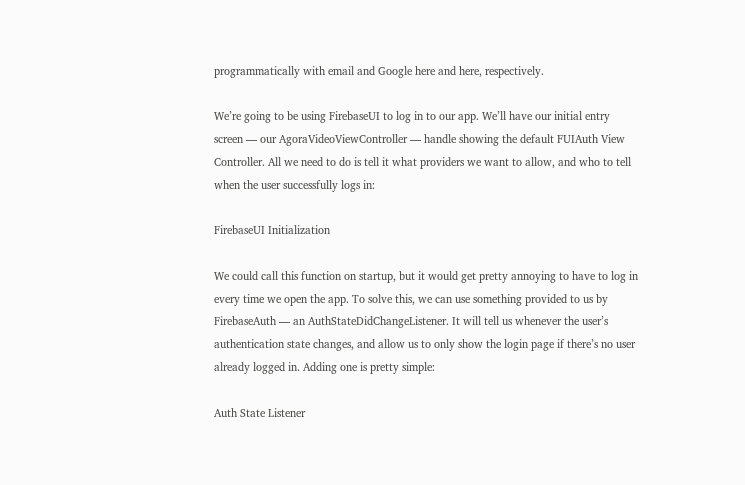programmatically with email and Google here and here, respectively.

We’re going to be using FirebaseUI to log in to our app. We’ll have our initial entry screen — our AgoraVideoViewController — handle showing the default FUIAuth View Controller. All we need to do is tell it what providers we want to allow, and who to tell when the user successfully logs in:

FirebaseUI Initialization

We could call this function on startup, but it would get pretty annoying to have to log in every time we open the app. To solve this, we can use something provided to us by FirebaseAuth — an AuthStateDidChangeListener. It will tell us whenever the user’s authentication state changes, and allow us to only show the login page if there’s no user already logged in. Adding one is pretty simple:

Auth State Listener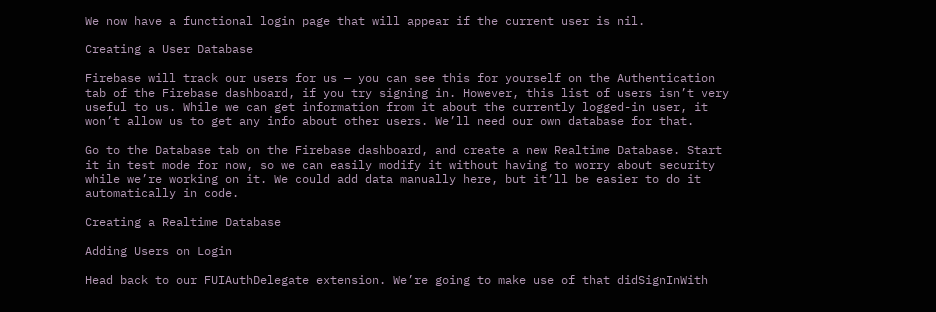We now have a functional login page that will appear if the current user is nil.

Creating a User Database

Firebase will track our users for us — you can see this for yourself on the Authentication tab of the Firebase dashboard, if you try signing in. However, this list of users isn’t very useful to us. While we can get information from it about the currently logged-in user, it won’t allow us to get any info about other users. We’ll need our own database for that.

Go to the Database tab on the Firebase dashboard, and create a new Realtime Database. Start it in test mode for now, so we can easily modify it without having to worry about security while we’re working on it. We could add data manually here, but it’ll be easier to do it automatically in code.

Creating a Realtime Database

Adding Users on Login

Head back to our FUIAuthDelegate extension. We’re going to make use of that didSignInWith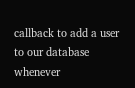callback to add a user to our database whenever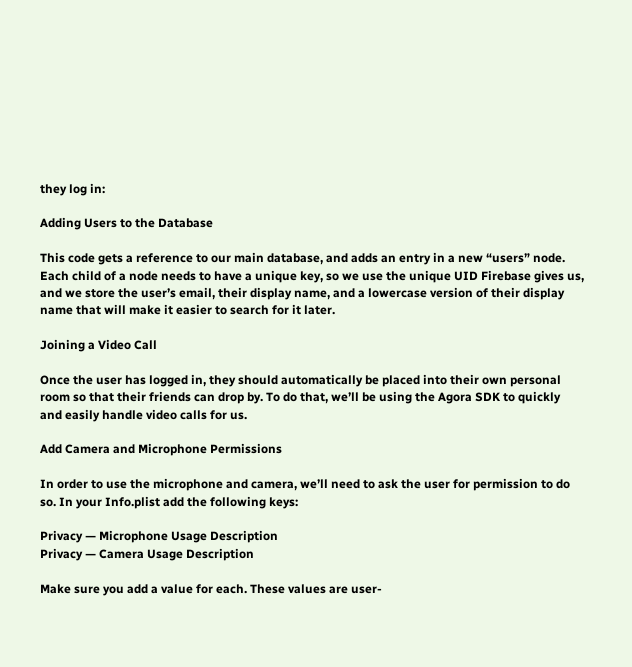they log in:

Adding Users to the Database

This code gets a reference to our main database, and adds an entry in a new “users” node. Each child of a node needs to have a unique key, so we use the unique UID Firebase gives us, and we store the user’s email, their display name, and a lowercase version of their display name that will make it easier to search for it later.

Joining a Video Call

Once the user has logged in, they should automatically be placed into their own personal room so that their friends can drop by. To do that, we’ll be using the Agora SDK to quickly and easily handle video calls for us.

Add Camera and Microphone Permissions

In order to use the microphone and camera, we’ll need to ask the user for permission to do so. In your Info.plist add the following keys:

Privacy — Microphone Usage Description
Privacy — Camera Usage Description

Make sure you add a value for each. These values are user-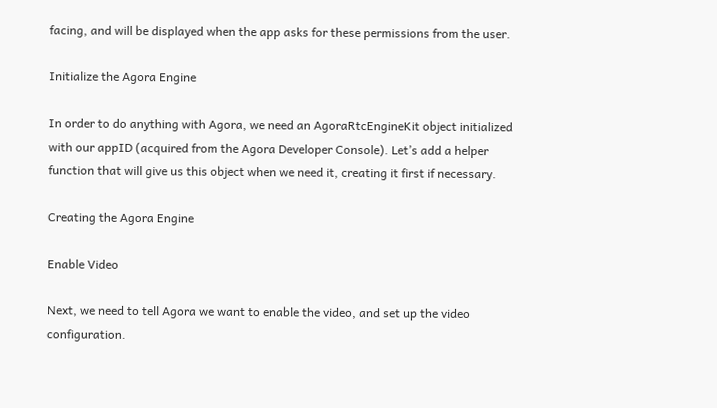facing, and will be displayed when the app asks for these permissions from the user.

Initialize the Agora Engine

In order to do anything with Agora, we need an AgoraRtcEngineKit object initialized with our appID (acquired from the Agora Developer Console). Let’s add a helper function that will give us this object when we need it, creating it first if necessary.

Creating the Agora Engine

Enable Video

Next, we need to tell Agora we want to enable the video, and set up the video configuration.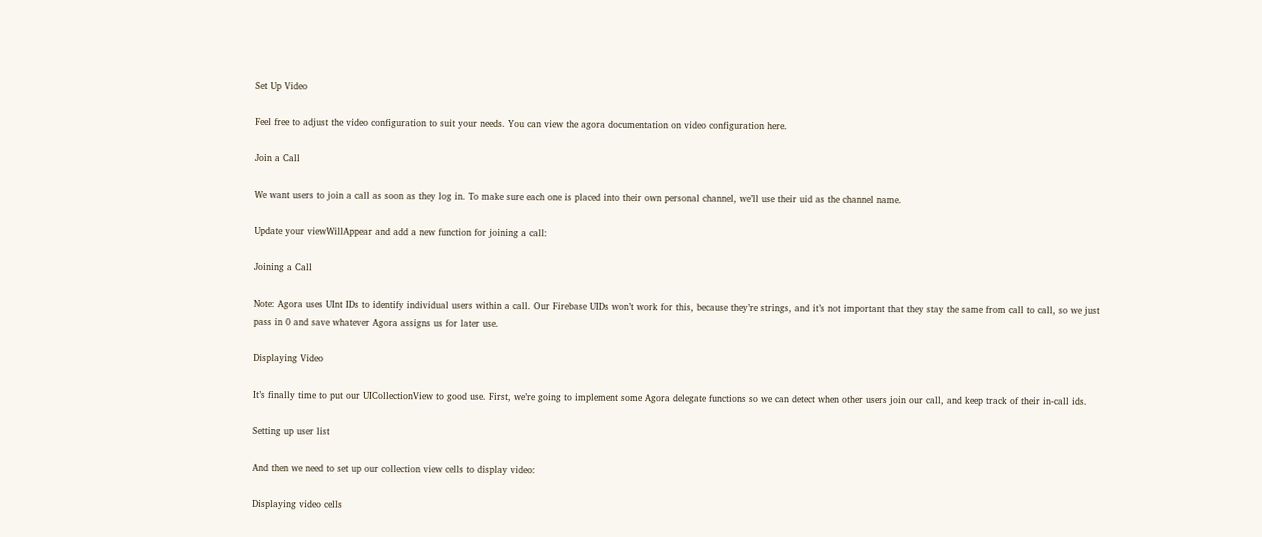Set Up Video

Feel free to adjust the video configuration to suit your needs. You can view the agora documentation on video configuration here.

Join a Call

We want users to join a call as soon as they log in. To make sure each one is placed into their own personal channel, we’ll use their uid as the channel name.

Update your viewWillAppear and add a new function for joining a call:

Joining a Call

Note: Agora uses UInt IDs to identify individual users within a call. Our Firebase UIDs won’t work for this, because they’re strings, and it’s not important that they stay the same from call to call, so we just pass in 0 and save whatever Agora assigns us for later use.

Displaying Video

It’s finally time to put our UICollectionView to good use. First, we’re going to implement some Agora delegate functions so we can detect when other users join our call, and keep track of their in-call ids.

Setting up user list

And then we need to set up our collection view cells to display video:

Displaying video cells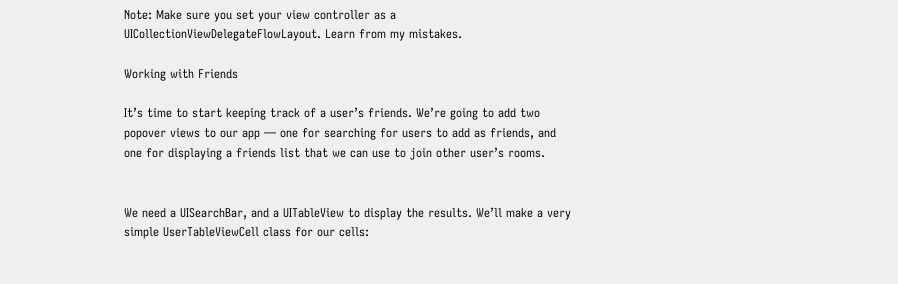Note: Make sure you set your view controller as a UICollectionViewDelegateFlowLayout. Learn from my mistakes.

Working with Friends

It’s time to start keeping track of a user’s friends. We’re going to add two popover views to our app — one for searching for users to add as friends, and one for displaying a friends list that we can use to join other user’s rooms.


We need a UISearchBar, and a UITableView to display the results. We’ll make a very simple UserTableViewCell class for our cells: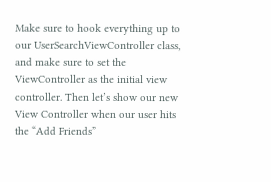Make sure to hook everything up to our UserSearchViewController class, and make sure to set the ViewController as the initial view controller. Then let’s show our new View Controller when our user hits the “Add Friends”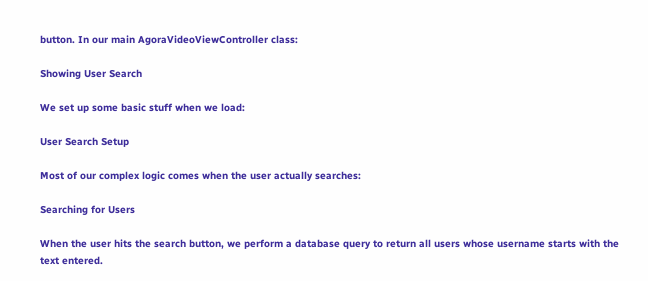button. In our main AgoraVideoViewController class:

Showing User Search

We set up some basic stuff when we load:

User Search Setup

Most of our complex logic comes when the user actually searches:

Searching for Users

When the user hits the search button, we perform a database query to return all users whose username starts with the text entered.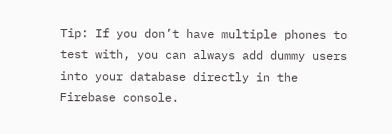Tip: If you don’t have multiple phones to test with, you can always add dummy users into your database directly in the Firebase console.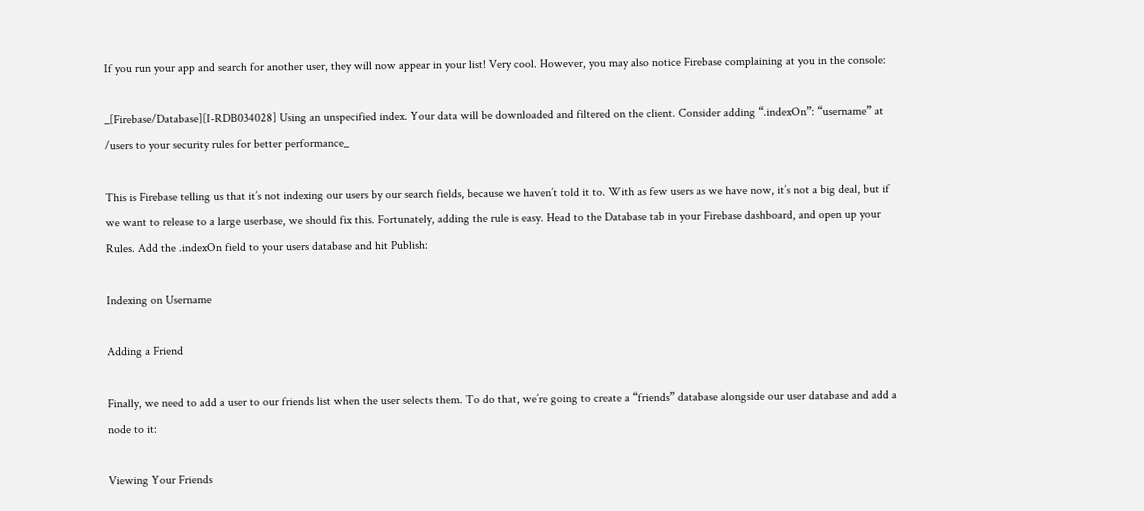If you run your app and search for another user, they will now appear in your list! Very cool. However, you may also notice Firebase complaining at you in the console:

_[Firebase/Database][I-RDB034028] Using an unspecified index. Your data will be downloaded and filtered on the client. Consider adding “.indexOn”: “username” at /users to your security rules for better performance_

This is Firebase telling us that it’s not indexing our users by our search fields, because we haven’t told it to. With as few users as we have now, it’s not a big deal, but if we want to release to a large userbase, we should fix this. Fortunately, adding the rule is easy. Head to the Database tab in your Firebase dashboard, and open up your Rules. Add the .indexOn field to your users database and hit Publish:

Indexing on Username

Adding a Friend

Finally, we need to add a user to our friends list when the user selects them. To do that, we’re going to create a “friends” database alongside our user database and add a node to it:

Viewing Your Friends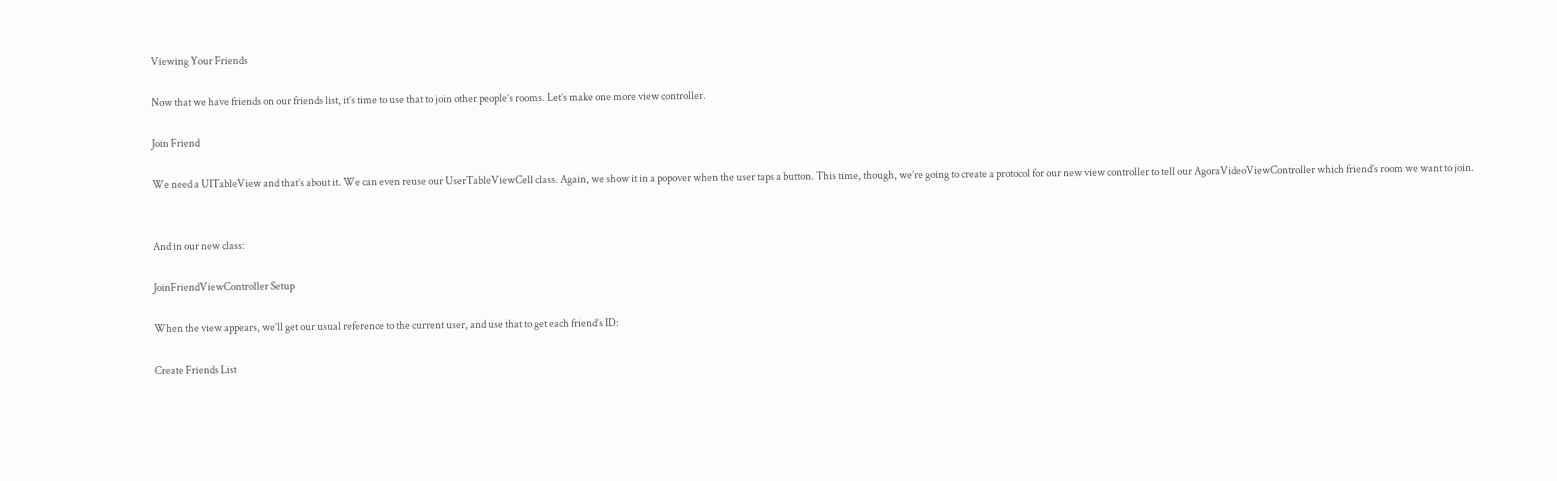Viewing Your Friends

Now that we have friends on our friends list, it’s time to use that to join other people’s rooms. Let’s make one more view controller.

Join Friend

We need a UITableView and that’s about it. We can even reuse our UserTableViewCell class. Again, we show it in a popover when the user taps a button. This time, though, we’re going to create a protocol for our new view controller to tell our AgoraVideoViewController which friend’s room we want to join.


And in our new class:

JoinFriendViewController Setup

When the view appears, we’ll get our usual reference to the current user, and use that to get each friend’s ID:

Create Friends List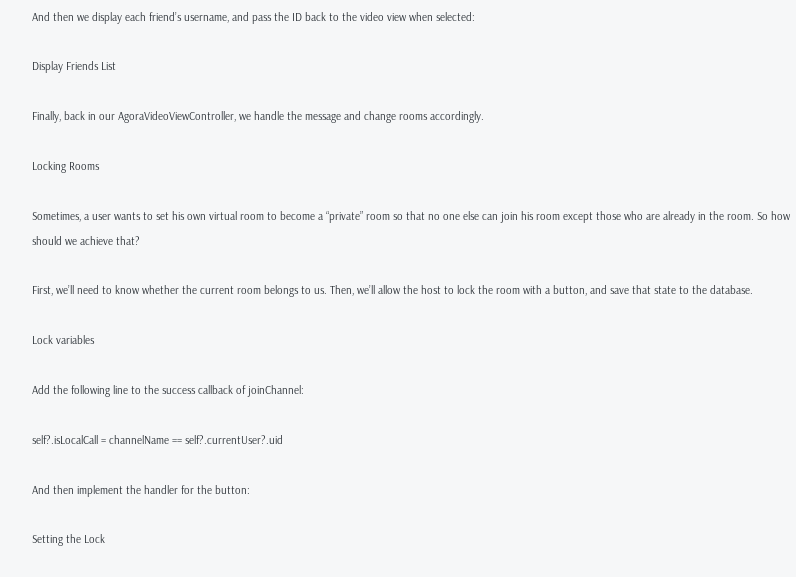And then we display each friend’s username, and pass the ID back to the video view when selected:

Display Friends List

Finally, back in our AgoraVideoViewController, we handle the message and change rooms accordingly.

Locking Rooms

Sometimes, a user wants to set his own virtual room to become a “private” room so that no one else can join his room except those who are already in the room. So how should we achieve that?

First, we’ll need to know whether the current room belongs to us. Then, we’ll allow the host to lock the room with a button, and save that state to the database.

Lock variables

Add the following line to the success callback of joinChannel:

self?.isLocalCall = channelName == self?.currentUser?.uid

And then implement the handler for the button:

Setting the Lock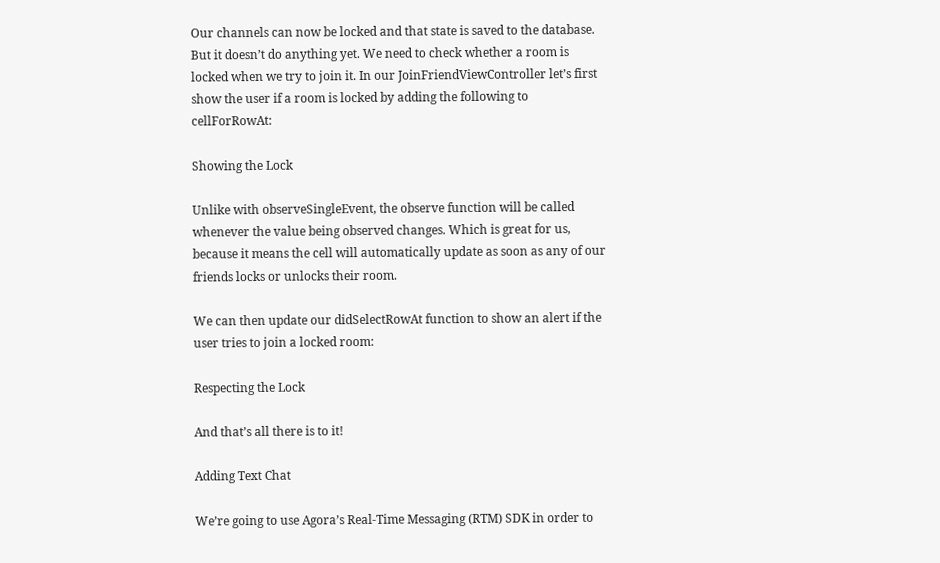Our channels can now be locked and that state is saved to the database. But it doesn’t do anything yet. We need to check whether a room is locked when we try to join it. In our JoinFriendViewController let’s first show the user if a room is locked by adding the following to cellForRowAt:

Showing the Lock

Unlike with observeSingleEvent, the observe function will be called whenever the value being observed changes. Which is great for us, because it means the cell will automatically update as soon as any of our friends locks or unlocks their room.

We can then update our didSelectRowAt function to show an alert if the user tries to join a locked room:

Respecting the Lock

And that’s all there is to it!

Adding Text Chat

We’re going to use Agora’s Real-Time Messaging (RTM) SDK in order to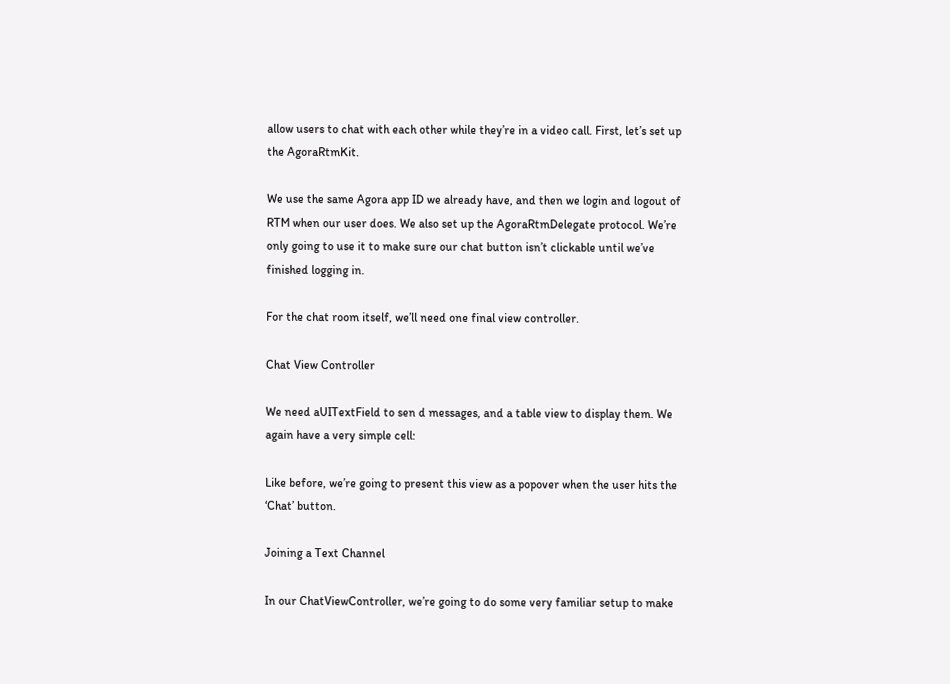allow users to chat with each other while they’re in a video call. First, let’s set up the AgoraRtmKit.

We use the same Agora app ID we already have, and then we login and logout of RTM when our user does. We also set up the AgoraRtmDelegate protocol. We’re only going to use it to make sure our chat button isn’t clickable until we’ve finished logging in.

For the chat room itself, we’ll need one final view controller.

Chat View Controller

We need aUITextField to sen d messages, and a table view to display them. We again have a very simple cell:

Like before, we’re going to present this view as a popover when the user hits the ‘Chat’ button.

Joining a Text Channel

In our ChatViewController, we’re going to do some very familiar setup to make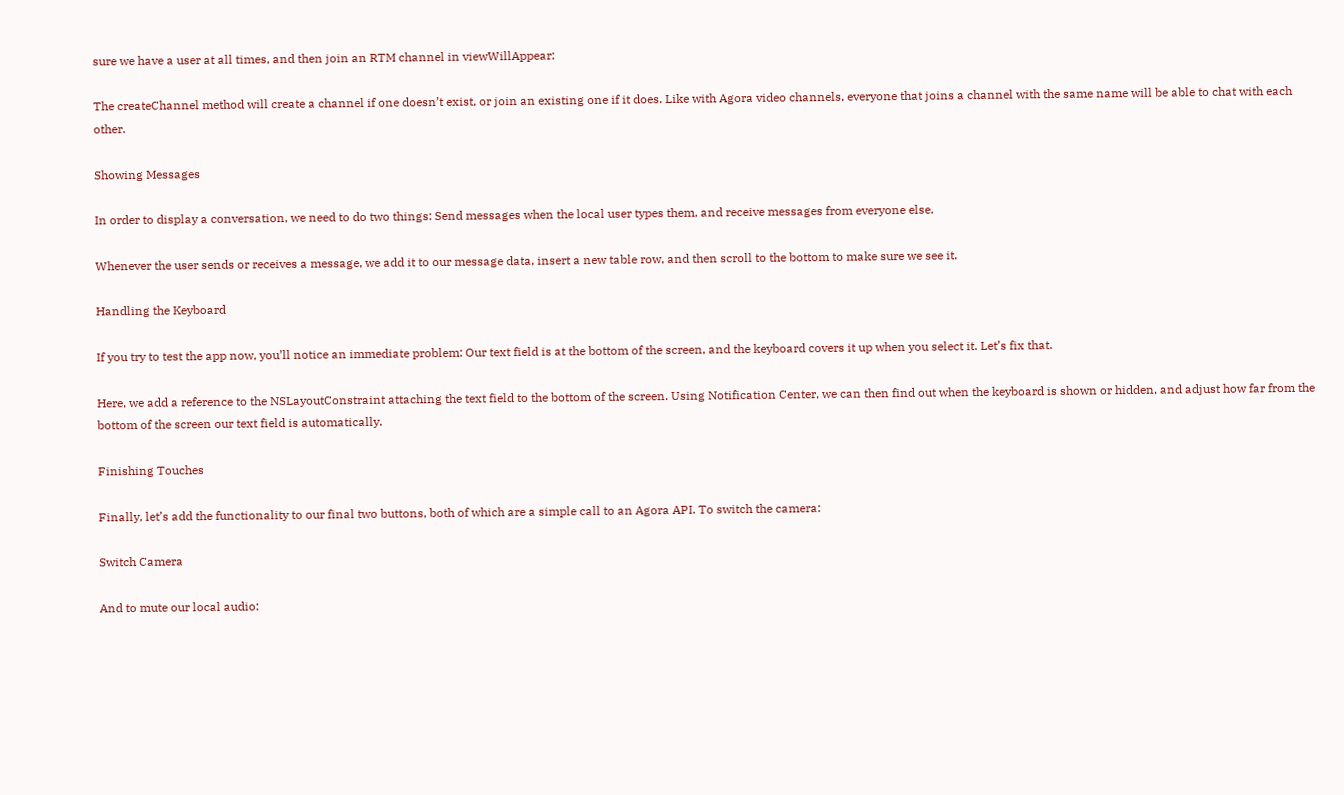sure we have a user at all times, and then join an RTM channel in viewWillAppear:

The createChannel method will create a channel if one doesn’t exist, or join an existing one if it does. Like with Agora video channels, everyone that joins a channel with the same name will be able to chat with each other.

Showing Messages

In order to display a conversation, we need to do two things: Send messages when the local user types them, and receive messages from everyone else.

Whenever the user sends or receives a message, we add it to our message data, insert a new table row, and then scroll to the bottom to make sure we see it.

Handling the Keyboard

If you try to test the app now, you’ll notice an immediate problem: Our text field is at the bottom of the screen, and the keyboard covers it up when you select it. Let’s fix that.

Here, we add a reference to the NSLayoutConstraint attaching the text field to the bottom of the screen. Using Notification Center, we can then find out when the keyboard is shown or hidden, and adjust how far from the bottom of the screen our text field is automatically.

Finishing Touches

Finally, let’s add the functionality to our final two buttons, both of which are a simple call to an Agora API. To switch the camera:

Switch Camera

And to mute our local audio: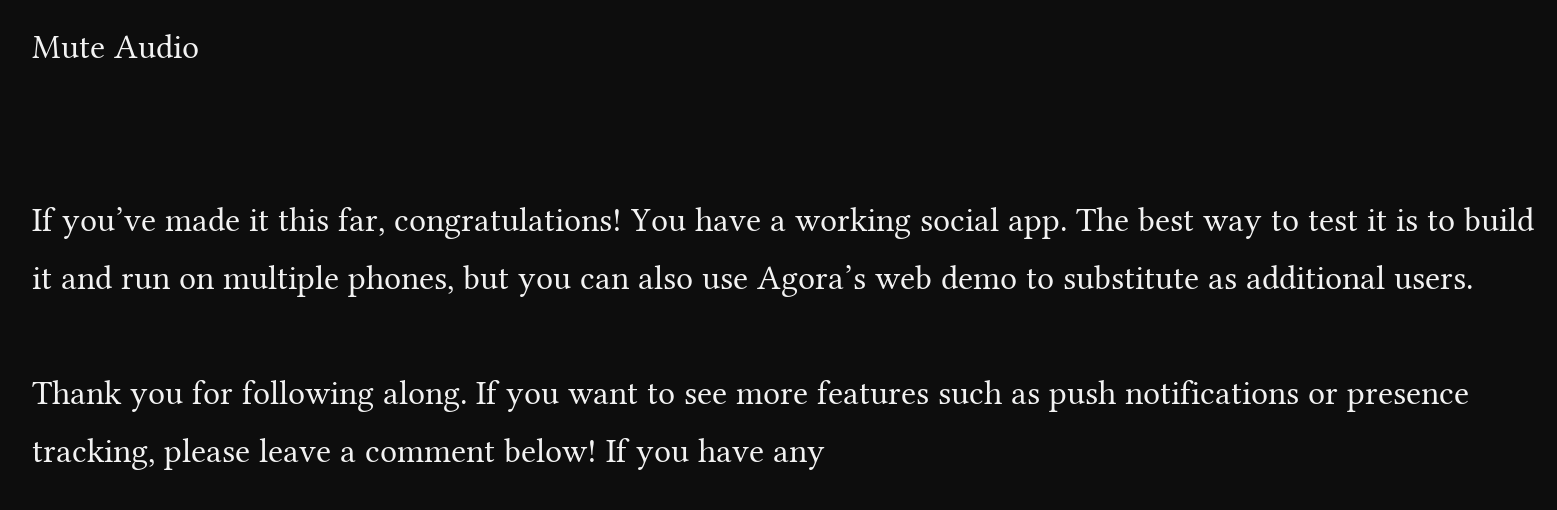Mute Audio


If you’ve made it this far, congratulations! You have a working social app. The best way to test it is to build it and run on multiple phones, but you can also use Agora’s web demo to substitute as additional users.

Thank you for following along. If you want to see more features such as push notifications or presence tracking, please leave a comment below! If you have any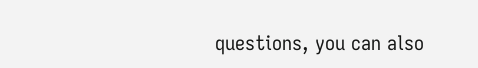questions, you can also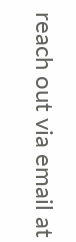reach out via email at